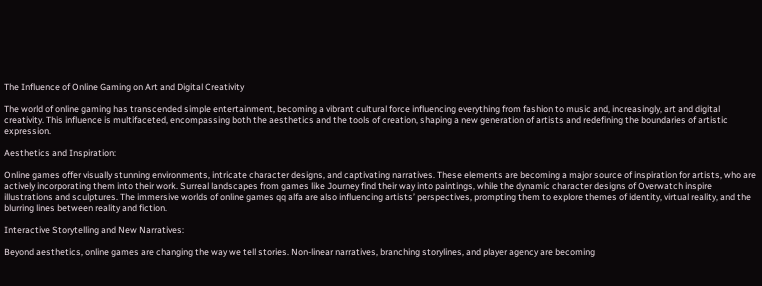The Influence of Online Gaming on Art and Digital Creativity

The world of online gaming has transcended simple entertainment, becoming a vibrant cultural force influencing everything from fashion to music and, increasingly, art and digital creativity. This influence is multifaceted, encompassing both the aesthetics and the tools of creation, shaping a new generation of artists and redefining the boundaries of artistic expression.

Aesthetics and Inspiration:

Online games offer visually stunning environments, intricate character designs, and captivating narratives. These elements are becoming a major source of inspiration for artists, who are actively incorporating them into their work. Surreal landscapes from games like Journey find their way into paintings, while the dynamic character designs of Overwatch inspire illustrations and sculptures. The immersive worlds of online games qq alfa are also influencing artists’ perspectives, prompting them to explore themes of identity, virtual reality, and the blurring lines between reality and fiction.

Interactive Storytelling and New Narratives:

Beyond aesthetics, online games are changing the way we tell stories. Non-linear narratives, branching storylines, and player agency are becoming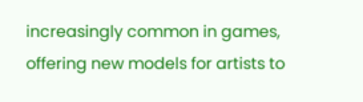increasingly common in games, offering new models for artists to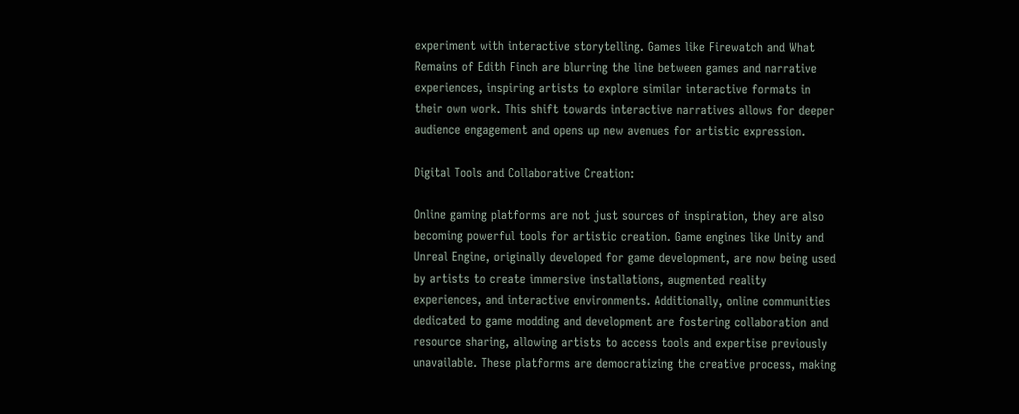experiment with interactive storytelling. Games like Firewatch and What Remains of Edith Finch are blurring the line between games and narrative experiences, inspiring artists to explore similar interactive formats in their own work. This shift towards interactive narratives allows for deeper audience engagement and opens up new avenues for artistic expression.

Digital Tools and Collaborative Creation:

Online gaming platforms are not just sources of inspiration, they are also becoming powerful tools for artistic creation. Game engines like Unity and Unreal Engine, originally developed for game development, are now being used by artists to create immersive installations, augmented reality experiences, and interactive environments. Additionally, online communities dedicated to game modding and development are fostering collaboration and resource sharing, allowing artists to access tools and expertise previously unavailable. These platforms are democratizing the creative process, making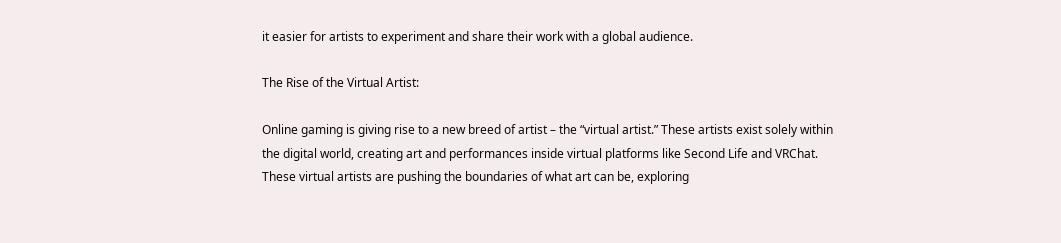it easier for artists to experiment and share their work with a global audience.

The Rise of the Virtual Artist:

Online gaming is giving rise to a new breed of artist – the “virtual artist.” These artists exist solely within the digital world, creating art and performances inside virtual platforms like Second Life and VRChat. These virtual artists are pushing the boundaries of what art can be, exploring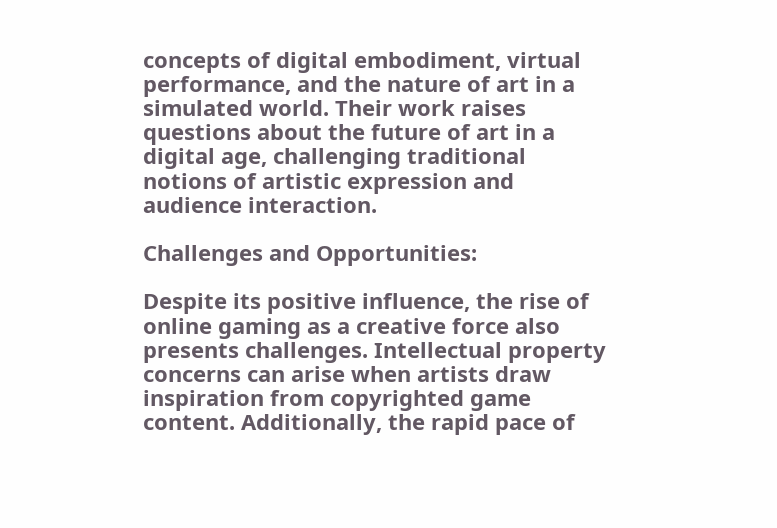concepts of digital embodiment, virtual performance, and the nature of art in a simulated world. Their work raises questions about the future of art in a digital age, challenging traditional notions of artistic expression and audience interaction.

Challenges and Opportunities:

Despite its positive influence, the rise of online gaming as a creative force also presents challenges. Intellectual property concerns can arise when artists draw inspiration from copyrighted game content. Additionally, the rapid pace of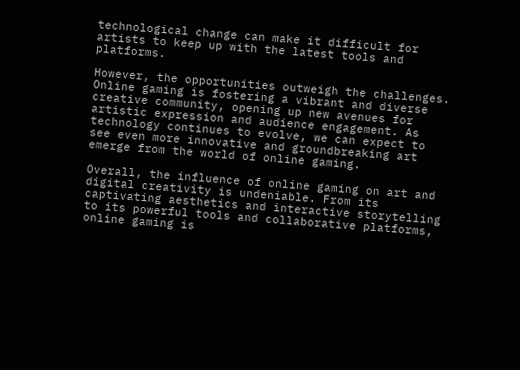technological change can make it difficult for artists to keep up with the latest tools and platforms.

However, the opportunities outweigh the challenges. Online gaming is fostering a vibrant and diverse creative community, opening up new avenues for artistic expression and audience engagement. As technology continues to evolve, we can expect to see even more innovative and groundbreaking art emerge from the world of online gaming.

Overall, the influence of online gaming on art and digital creativity is undeniable. From its captivating aesthetics and interactive storytelling to its powerful tools and collaborative platforms, online gaming is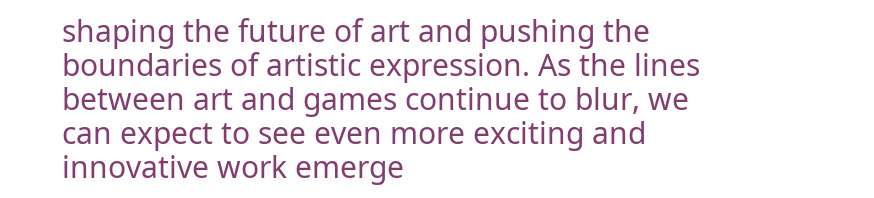shaping the future of art and pushing the boundaries of artistic expression. As the lines between art and games continue to blur, we can expect to see even more exciting and innovative work emerge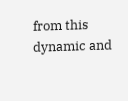from this dynamic and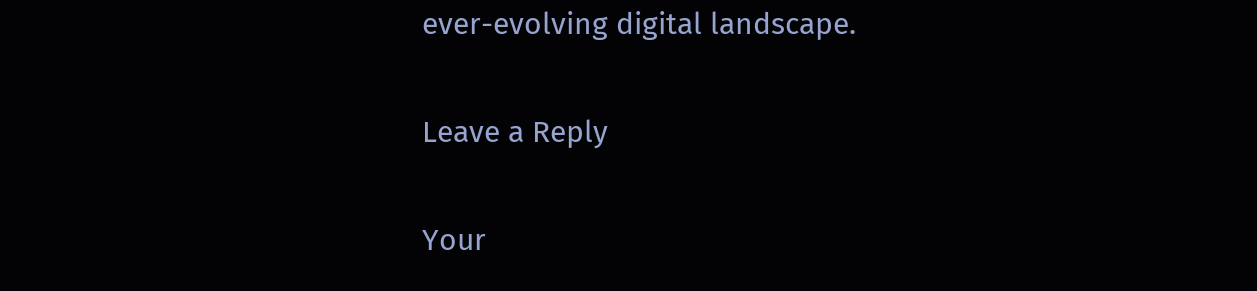ever-evolving digital landscape.

Leave a Reply

Your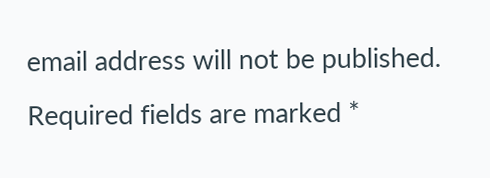email address will not be published. Required fields are marked *